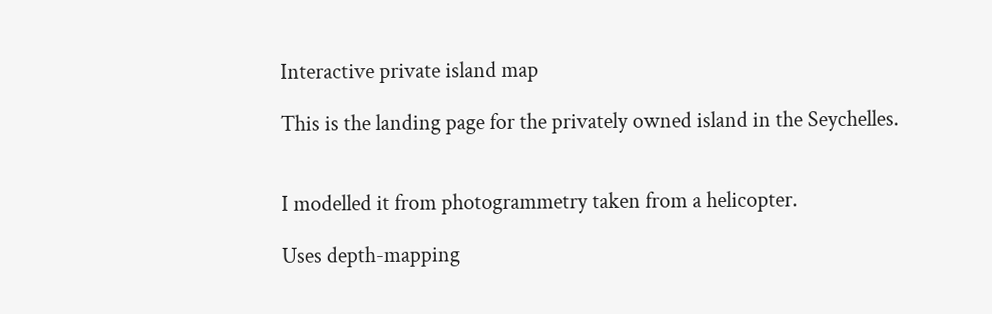Interactive private island map

This is the landing page for the privately owned island in the Seychelles.


I modelled it from photogrammetry taken from a helicopter.

Uses depth-mapping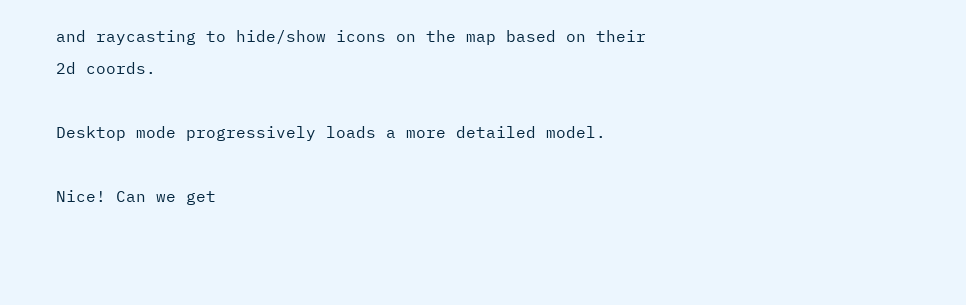and raycasting to hide/show icons on the map based on their 2d coords.

Desktop mode progressively loads a more detailed model.

Nice! Can we get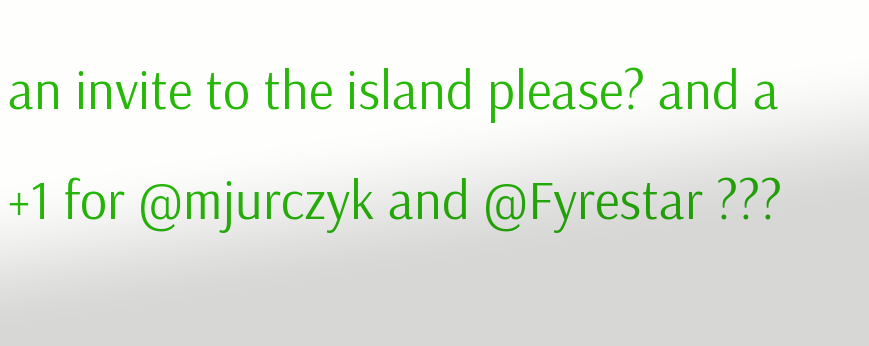an invite to the island please? and a +1 for @mjurczyk and @Fyrestar ???